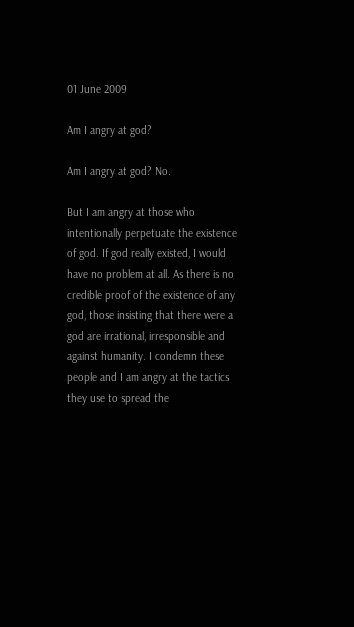01 June 2009

Am I angry at god?

Am I angry at god? No.

But I am angry at those who intentionally perpetuate the existence of god. If god really existed, I would have no problem at all. As there is no credible proof of the existence of any god, those insisting that there were a god are irrational, irresponsible and against humanity. I condemn these people and I am angry at the tactics they use to spread the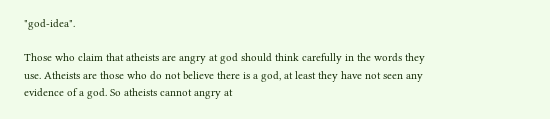"god-idea".

Those who claim that atheists are angry at god should think carefully in the words they use. Atheists are those who do not believe there is a god, at least they have not seen any evidence of a god. So atheists cannot angry at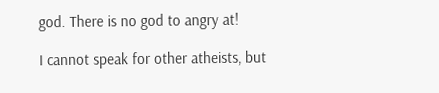god. There is no god to angry at!

I cannot speak for other atheists, but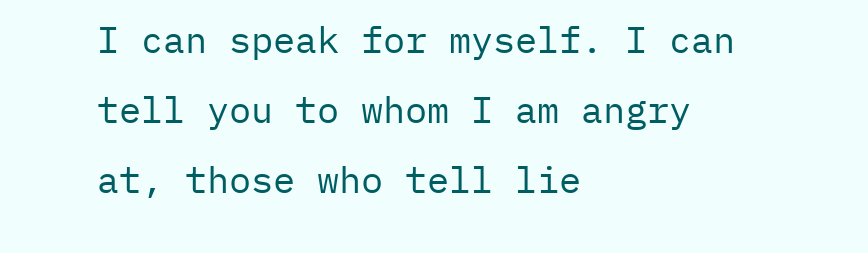I can speak for myself. I can tell you to whom I am angry at, those who tell lie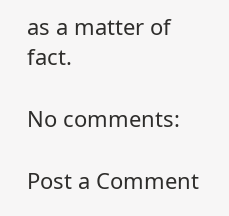as a matter of fact.

No comments:

Post a Comment